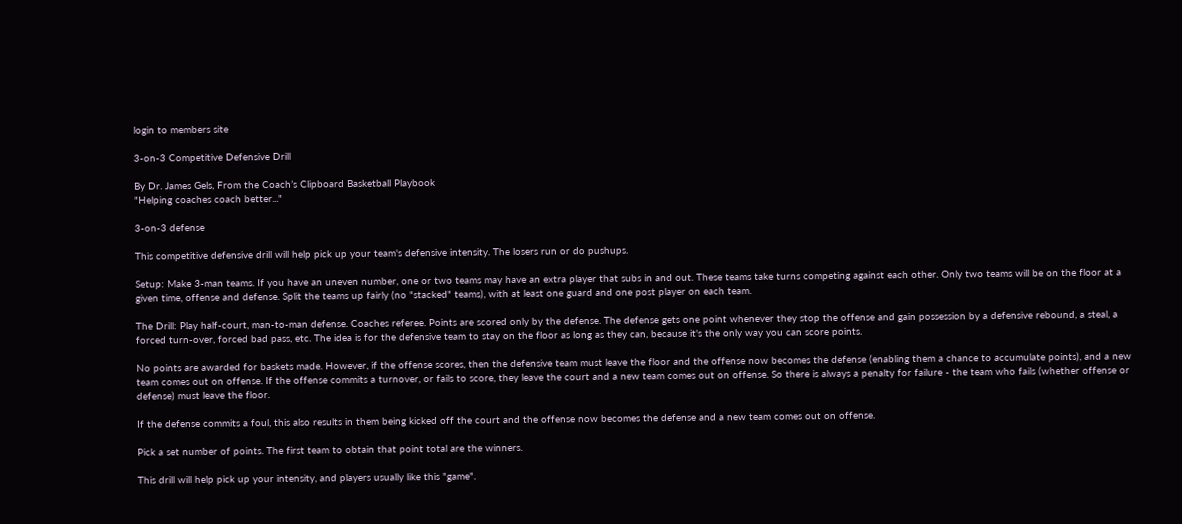login to members site

3-on-3 Competitive Defensive Drill

By Dr. James Gels, From the Coach’s Clipboard Basketball Playbook
"Helping coaches coach better..."

3-on-3 defense

This competitive defensive drill will help pick up your team's defensive intensity. The losers run or do pushups.

Setup: Make 3-man teams. If you have an uneven number, one or two teams may have an extra player that subs in and out. These teams take turns competing against each other. Only two teams will be on the floor at a given time, offense and defense. Split the teams up fairly (no "stacked" teams), with at least one guard and one post player on each team.

The Drill: Play half-court, man-to-man defense. Coaches referee. Points are scored only by the defense. The defense gets one point whenever they stop the offense and gain possession by a defensive rebound, a steal, a forced turn-over, forced bad pass, etc. The idea is for the defensive team to stay on the floor as long as they can, because it's the only way you can score points.

No points are awarded for baskets made. However, if the offense scores, then the defensive team must leave the floor and the offense now becomes the defense (enabling them a chance to accumulate points), and a new team comes out on offense. If the offense commits a turnover, or fails to score, they leave the court and a new team comes out on offense. So there is always a penalty for failure - the team who fails (whether offense or defense) must leave the floor.

If the defense commits a foul, this also results in them being kicked off the court and the offense now becomes the defense and a new team comes out on offense.

Pick a set number of points. The first team to obtain that point total are the winners.

This drill will help pick up your intensity, and players usually like this "game".